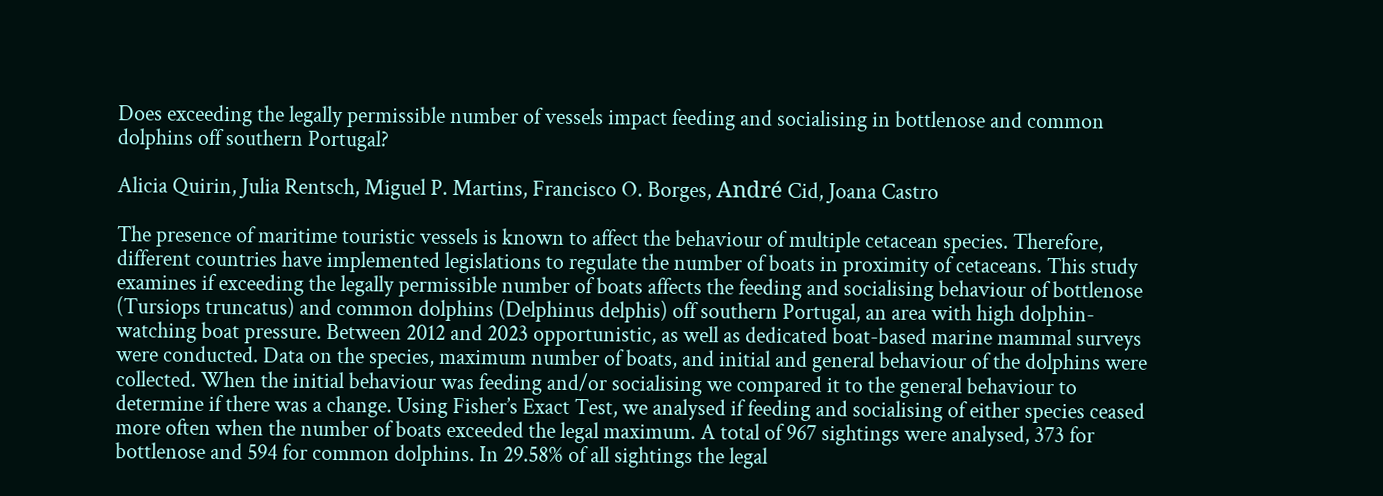Does exceeding the legally permissible number of vessels impact feeding and socialising in bottlenose and common dolphins off southern Portugal?

Alicia Quirin, Julia Rentsch, Miguel P. Martins, Francisco O. Borges, André Cid, Joana Castro

The presence of maritime touristic vessels is known to affect the behaviour of multiple cetacean species. Therefore, different countries have implemented legislations to regulate the number of boats in proximity of cetaceans. This study examines if exceeding the legally permissible number of boats affects the feeding and socialising behaviour of bottlenose (Tursiops truncatus) and common dolphins (Delphinus delphis) off southern Portugal, an area with high dolphin-watching boat pressure. Between 2012 and 2023 opportunistic, as well as dedicated boat-based marine mammal surveys were conducted. Data on the species, maximum number of boats, and initial and general behaviour of the dolphins were collected. When the initial behaviour was feeding and/or socialising we compared it to the general behaviour to determine if there was a change. Using Fisher’s Exact Test, we analysed if feeding and socialising of either species ceased more often when the number of boats exceeded the legal maximum. A total of 967 sightings were analysed, 373 for bottlenose and 594 for common dolphins. In 29.58% of all sightings the legal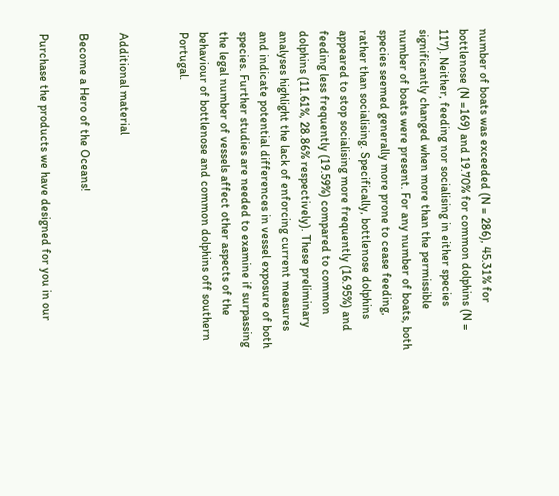number of boats was exceeded (N = 286), 45.31% for bottlenose (N =169) and 19.70% for common dolphins (N = 117). Neither, feeding nor socialising in either species significantly changed when more than the permissible number of boats were present. For any number of boats, both species seemed generally more prone to cease feeding, rather than socialising. Specifically, bottlenose dolphins appeared to stop socialising more frequently (16.95%) and feeding less frequently (19.59%) compared to common dolphins (11.61%, 28.86% respectively). These preliminary analyses highlight the lack of enforcing current measures and indicate potential differences in vessel exposure of both species. Further studies are needed to examine if surpassing the legal number of vessels affect other aspects of the behaviour of bottlenose and common dolphins off southern Portugal.


Additional material

Become a Hero of the Oceans!

Purchase the products we have designed for you in our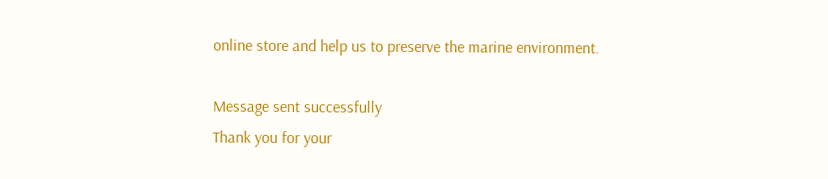online store and help us to preserve the marine environment.

Message sent successfully
Thank you for your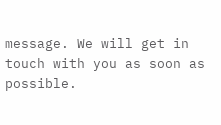message. We will get in touch with you as soon as possible.